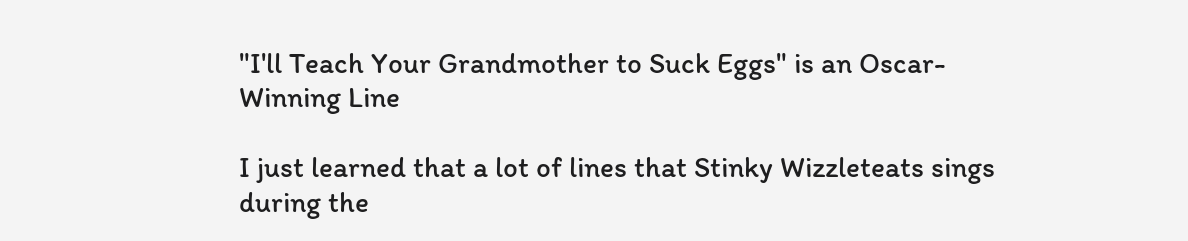"I'll Teach Your Grandmother to Suck Eggs" is an Oscar-Winning Line

I just learned that a lot of lines that Stinky Wizzleteats sings during the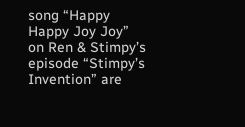song “Happy Happy Joy Joy” on Ren & Stimpy’s episode “Stimpy’s Invention” are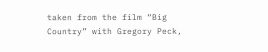taken from the film “Big Country” with Gregory Peck,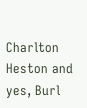Charlton Heston and yes, Burl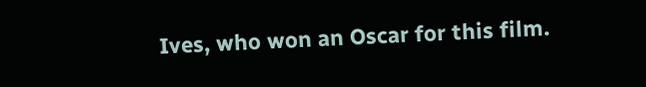Ives, who won an Oscar for this film.